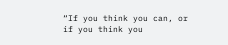“If you think you can, or if you think you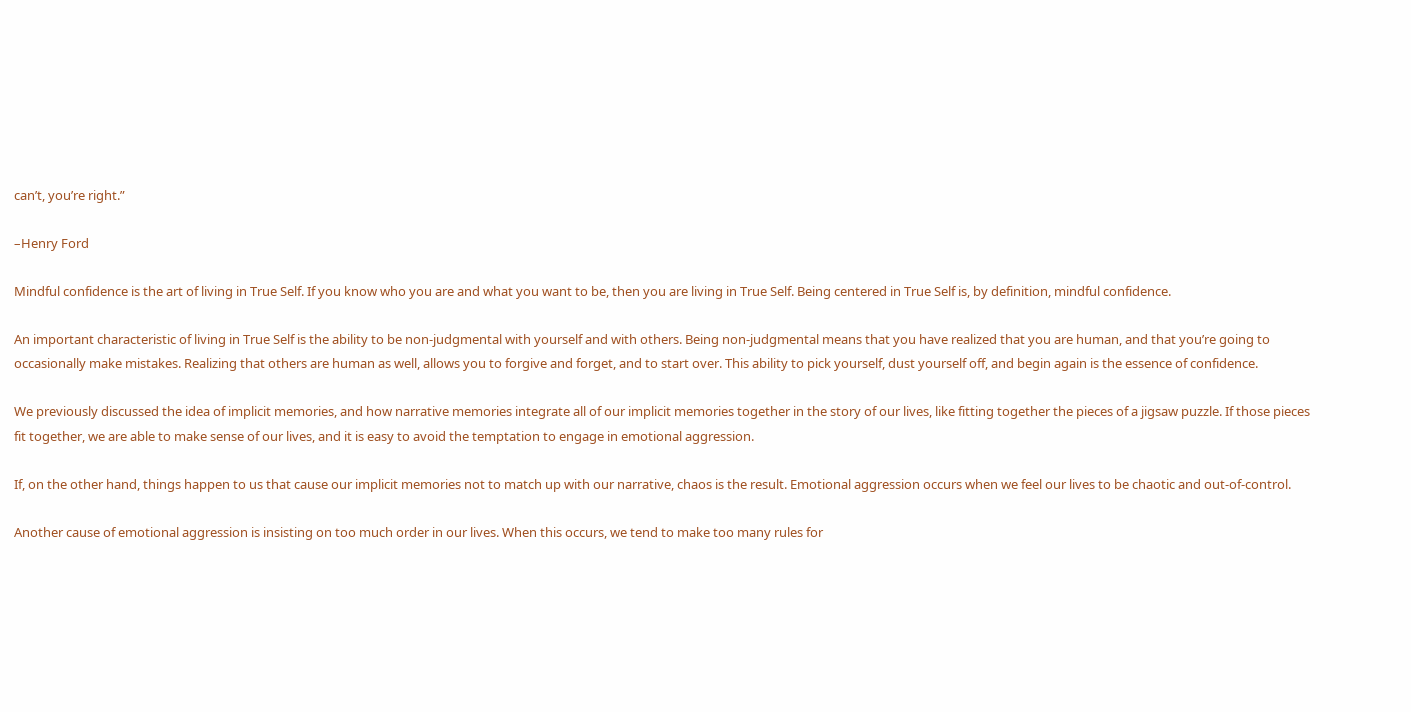can’t, you’re right.”

–Henry Ford

Mindful confidence is the art of living in True Self. If you know who you are and what you want to be, then you are living in True Self. Being centered in True Self is, by definition, mindful confidence.

An important characteristic of living in True Self is the ability to be non-judgmental with yourself and with others. Being non-judgmental means that you have realized that you are human, and that you’re going to occasionally make mistakes. Realizing that others are human as well, allows you to forgive and forget, and to start over. This ability to pick yourself, dust yourself off, and begin again is the essence of confidence.

We previously discussed the idea of implicit memories, and how narrative memories integrate all of our implicit memories together in the story of our lives, like fitting together the pieces of a jigsaw puzzle. If those pieces fit together, we are able to make sense of our lives, and it is easy to avoid the temptation to engage in emotional aggression.

If, on the other hand, things happen to us that cause our implicit memories not to match up with our narrative, chaos is the result. Emotional aggression occurs when we feel our lives to be chaotic and out-of-control.

Another cause of emotional aggression is insisting on too much order in our lives. When this occurs, we tend to make too many rules for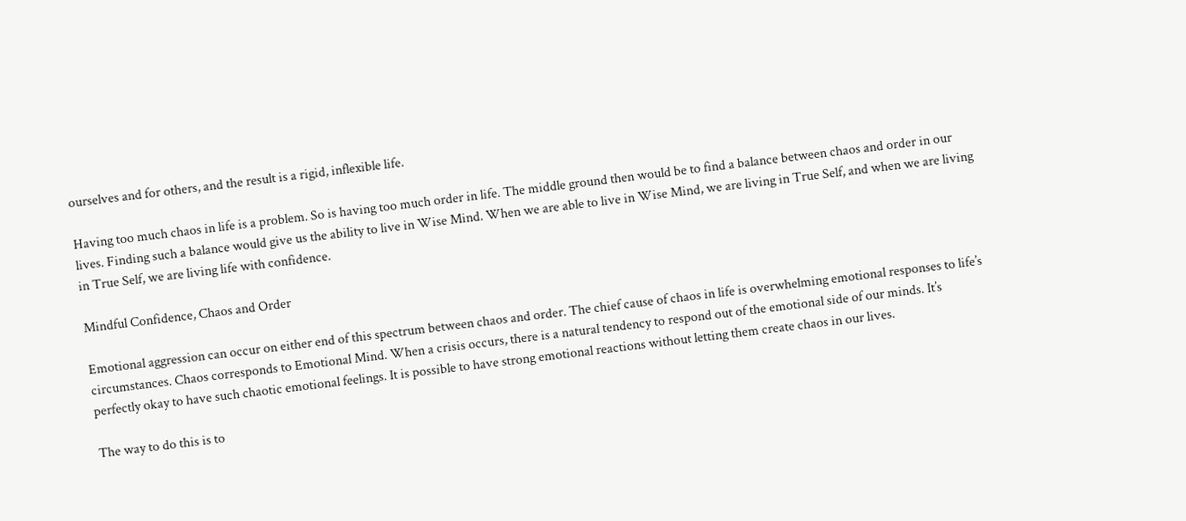ourselves and for others, and the result is a rigid, inflexible life.

Having too much chaos in life is a problem. So is having too much order in life. The middle ground then would be to find a balance between chaos and order in our lives. Finding such a balance would give us the ability to live in Wise Mind. When we are able to live in Wise Mind, we are living in True Self, and when we are living in True Self, we are living life with confidence.

Mindful Confidence, Chaos and Order

Emotional aggression can occur on either end of this spectrum between chaos and order. The chief cause of chaos in life is overwhelming emotional responses to life’s circumstances. Chaos corresponds to Emotional Mind. When a crisis occurs, there is a natural tendency to respond out of the emotional side of our minds. It’s perfectly okay to have such chaotic emotional feelings. It is possible to have strong emotional reactions without letting them create chaos in our lives.

The way to do this is to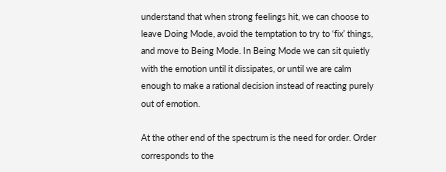understand that when strong feelings hit, we can choose to leave Doing Mode, avoid the temptation to try to ‘fix’ things, and move to Being Mode. In Being Mode we can sit quietly with the emotion until it dissipates, or until we are calm enough to make a rational decision instead of reacting purely out of emotion.

At the other end of the spectrum is the need for order. Order corresponds to the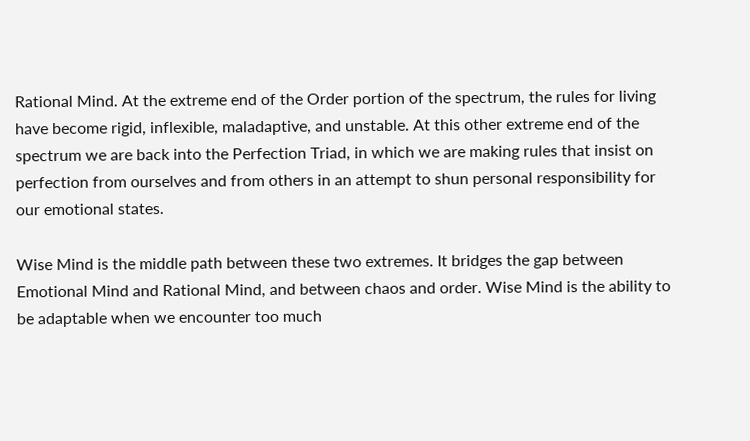Rational Mind. At the extreme end of the Order portion of the spectrum, the rules for living have become rigid, inflexible, maladaptive, and unstable. At this other extreme end of the spectrum we are back into the Perfection Triad, in which we are making rules that insist on perfection from ourselves and from others in an attempt to shun personal responsibility for our emotional states.

Wise Mind is the middle path between these two extremes. It bridges the gap between Emotional Mind and Rational Mind, and between chaos and order. Wise Mind is the ability to be adaptable when we encounter too much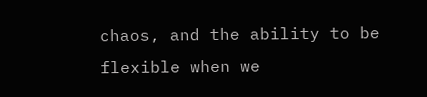chaos, and the ability to be flexible when we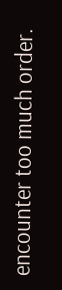encounter too much order.